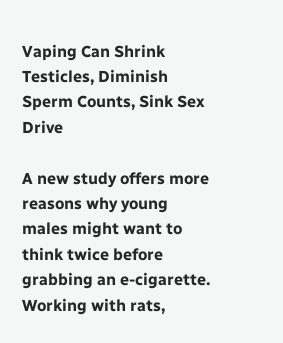Vaping Can Shrink Testicles, Diminish Sperm Counts, Sink Sex Drive

A new study offers more reasons why young males might want to think twice before grabbing an e-cigarette. Working with rats,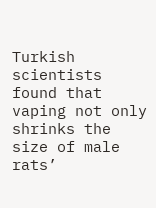Turkish scientists found that vaping not only shrinks the size of male rats’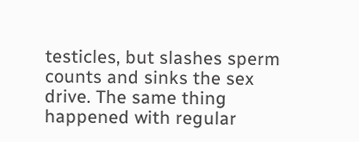testicles, but slashes sperm counts and sinks the sex drive. The same thing happened with regular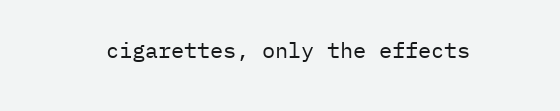cigarettes, only the effects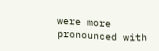were more pronounced with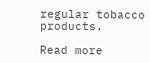regular tobacco products.

Read more